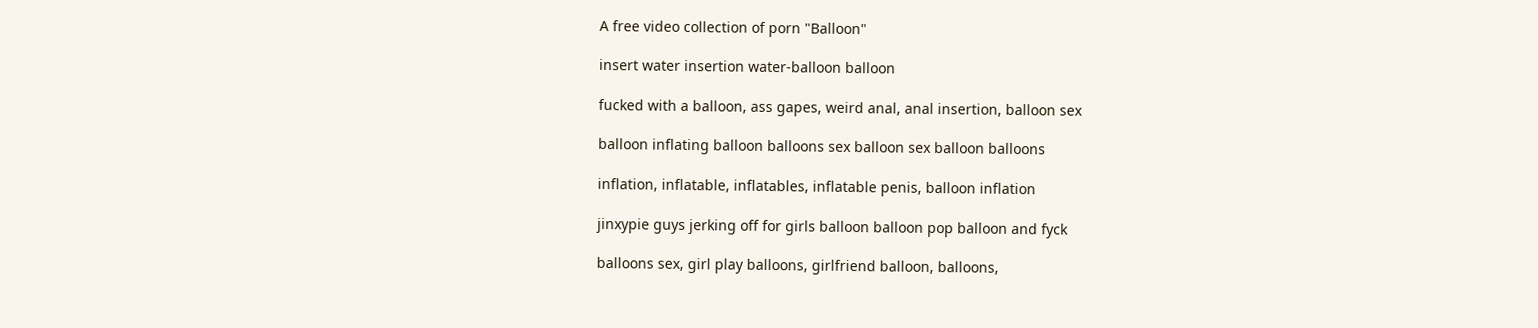A free video collection of porn "Balloon"

insert water insertion water-balloon balloon

fucked with a balloon, ass gapes, weird anal, anal insertion, balloon sex

balloon inflating balloon balloons sex balloon sex balloon balloons

inflation, inflatable, inflatables, inflatable penis, balloon inflation

jinxypie guys jerking off for girls balloon balloon pop balloon and fyck

balloons sex, girl play balloons, girlfriend balloon, balloons,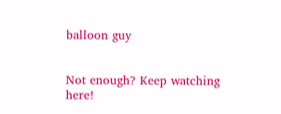balloon guy


Not enough? Keep watching here!